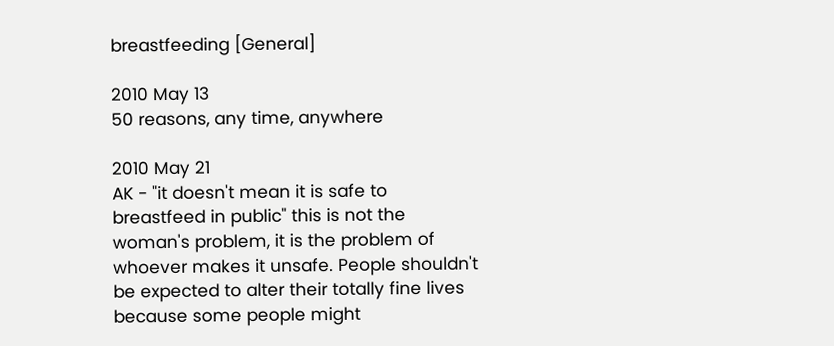breastfeeding [General]

2010 May 13
50 reasons, any time, anywhere

2010 May 21
AK - "it doesn't mean it is safe to breastfeed in public" this is not the woman's problem, it is the problem of whoever makes it unsafe. People shouldn't be expected to alter their totally fine lives because some people might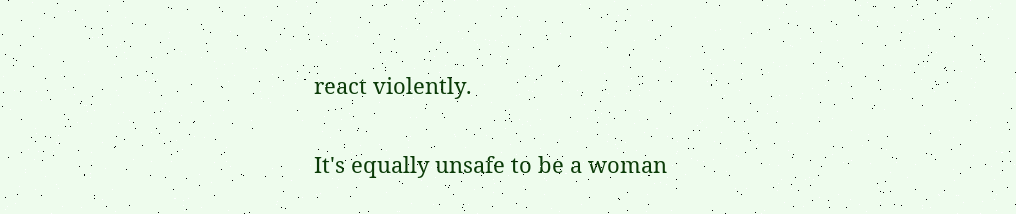react violently.

It's equally unsafe to be a woman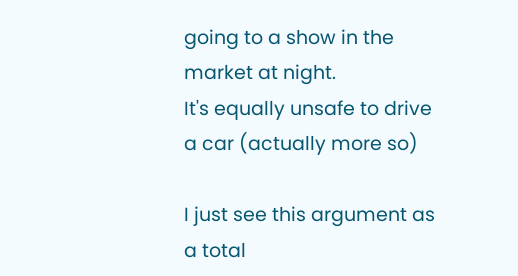going to a show in the market at night.
It's equally unsafe to drive a car (actually more so)

I just see this argument as a total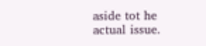aside tot he actual issue.